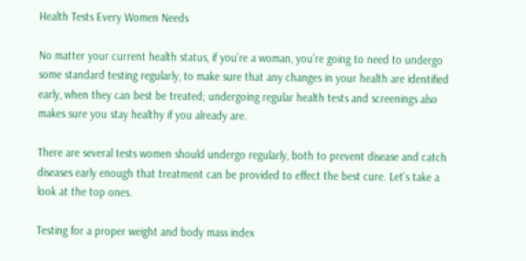Health Tests Every Women Needs

No matter your current health status, if you’re a woman, you’re going to need to undergo some standard testing regularly, to make sure that any changes in your health are identified early, when they can best be treated; undergoing regular health tests and screenings also makes sure you stay healthy if you already are.

There are several tests women should undergo regularly, both to prevent disease and catch diseases early enough that treatment can be provided to effect the best cure. Let’s take a look at the top ones.

Testing for a proper weight and body mass index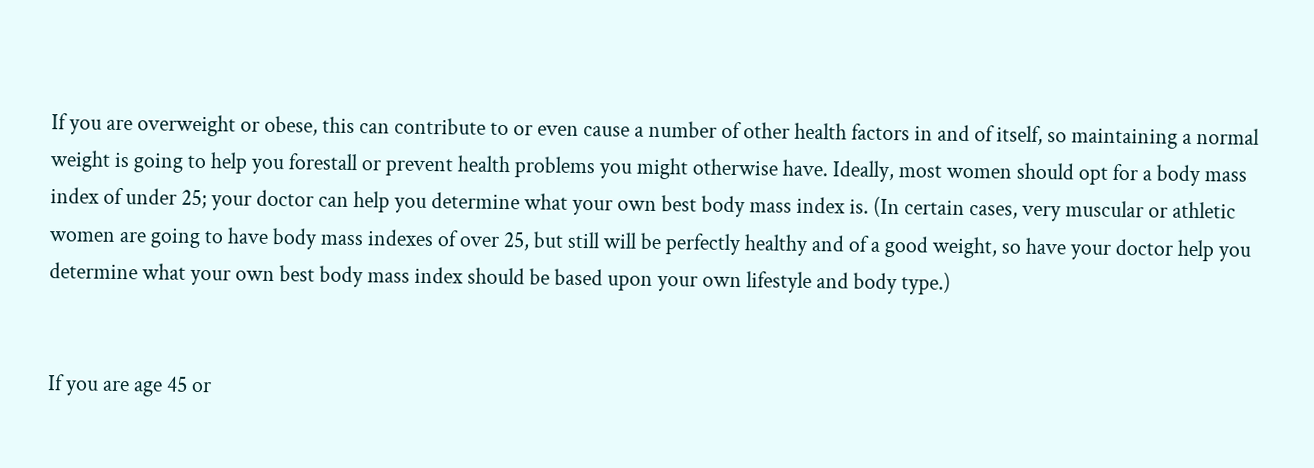If you are overweight or obese, this can contribute to or even cause a number of other health factors in and of itself, so maintaining a normal weight is going to help you forestall or prevent health problems you might otherwise have. Ideally, most women should opt for a body mass index of under 25; your doctor can help you determine what your own best body mass index is. (In certain cases, very muscular or athletic women are going to have body mass indexes of over 25, but still will be perfectly healthy and of a good weight, so have your doctor help you determine what your own best body mass index should be based upon your own lifestyle and body type.)


If you are age 45 or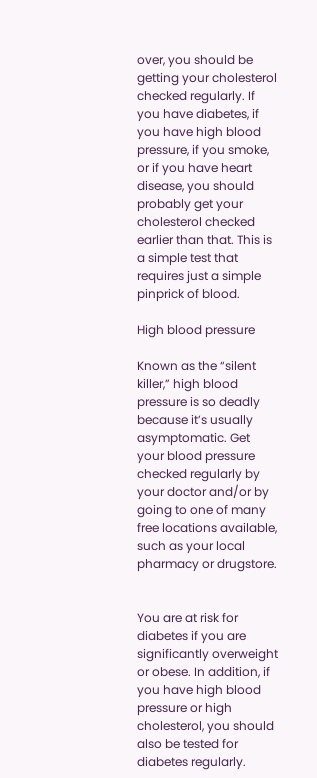over, you should be getting your cholesterol checked regularly. If you have diabetes, if you have high blood pressure, if you smoke, or if you have heart disease, you should probably get your cholesterol checked earlier than that. This is a simple test that requires just a simple pinprick of blood.

High blood pressure

Known as the “silent killer,” high blood pressure is so deadly because it’s usually asymptomatic. Get your blood pressure checked regularly by your doctor and/or by going to one of many free locations available, such as your local pharmacy or drugstore.


You are at risk for diabetes if you are significantly overweight or obese. In addition, if you have high blood pressure or high cholesterol, you should also be tested for diabetes regularly.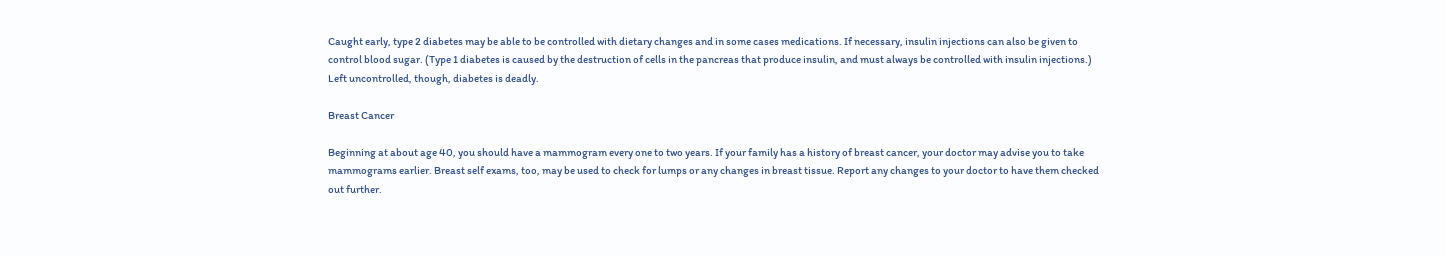Caught early, type 2 diabetes may be able to be controlled with dietary changes and in some cases medications. If necessary, insulin injections can also be given to control blood sugar. (Type 1 diabetes is caused by the destruction of cells in the pancreas that produce insulin, and must always be controlled with insulin injections.) Left uncontrolled, though, diabetes is deadly.

Breast Cancer

Beginning at about age 40, you should have a mammogram every one to two years. If your family has a history of breast cancer, your doctor may advise you to take mammograms earlier. Breast self exams, too, may be used to check for lumps or any changes in breast tissue. Report any changes to your doctor to have them checked out further.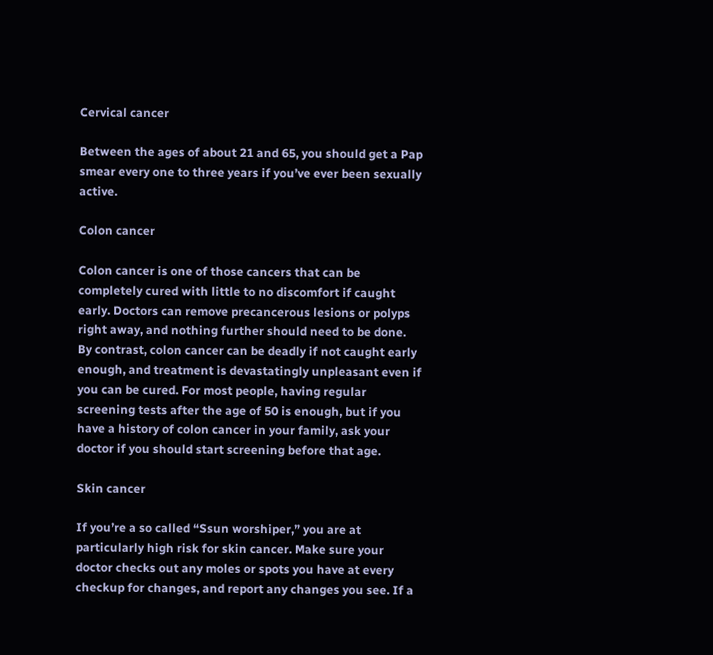Cervical cancer

Between the ages of about 21 and 65, you should get a Pap smear every one to three years if you’ve ever been sexually active.

Colon cancer

Colon cancer is one of those cancers that can be completely cured with little to no discomfort if caught early. Doctors can remove precancerous lesions or polyps right away, and nothing further should need to be done. By contrast, colon cancer can be deadly if not caught early enough, and treatment is devastatingly unpleasant even if you can be cured. For most people, having regular screening tests after the age of 50 is enough, but if you have a history of colon cancer in your family, ask your doctor if you should start screening before that age.

Skin cancer

If you’re a so called “Ssun worshiper,” you are at particularly high risk for skin cancer. Make sure your doctor checks out any moles or spots you have at every checkup for changes, and report any changes you see. If a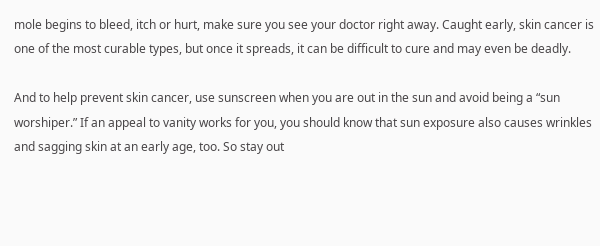mole begins to bleed, itch or hurt, make sure you see your doctor right away. Caught early, skin cancer is one of the most curable types, but once it spreads, it can be difficult to cure and may even be deadly.

And to help prevent skin cancer, use sunscreen when you are out in the sun and avoid being a “sun worshiper.” If an appeal to vanity works for you, you should know that sun exposure also causes wrinkles and sagging skin at an early age, too. So stay out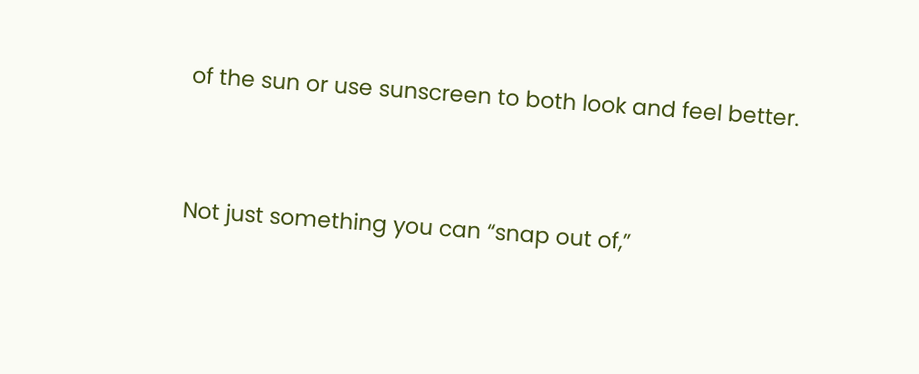of the sun or use sunscreen to both look and feel better.


Not just something you can “snap out of,”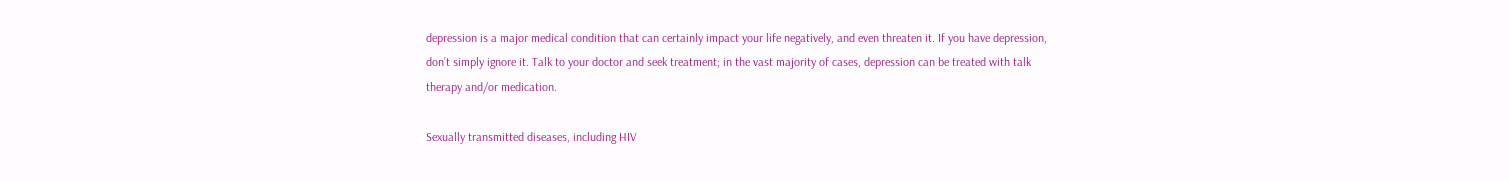depression is a major medical condition that can certainly impact your life negatively, and even threaten it. If you have depression, don’t simply ignore it. Talk to your doctor and seek treatment; in the vast majority of cases, depression can be treated with talk therapy and/or medication.

Sexually transmitted diseases, including HIV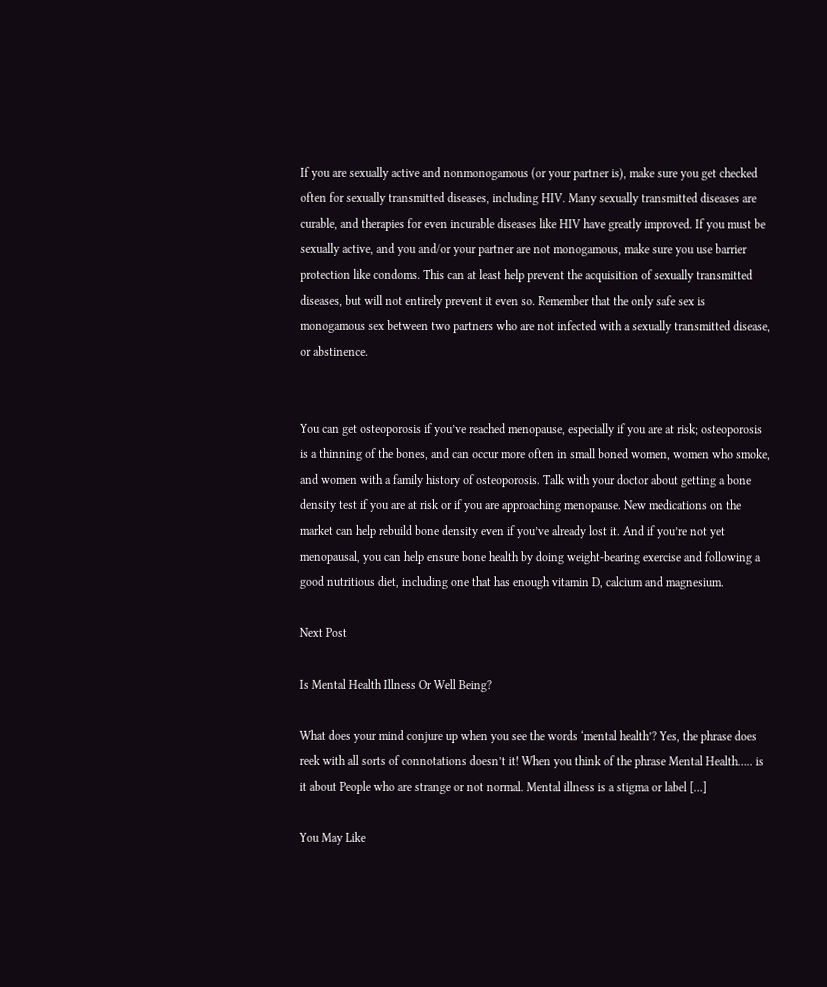If you are sexually active and nonmonogamous (or your partner is), make sure you get checked often for sexually transmitted diseases, including HIV. Many sexually transmitted diseases are curable, and therapies for even incurable diseases like HIV have greatly improved. If you must be sexually active, and you and/or your partner are not monogamous, make sure you use barrier protection like condoms. This can at least help prevent the acquisition of sexually transmitted diseases, but will not entirely prevent it even so. Remember that the only safe sex is monogamous sex between two partners who are not infected with a sexually transmitted disease, or abstinence.


You can get osteoporosis if you’ve reached menopause, especially if you are at risk; osteoporosis is a thinning of the bones, and can occur more often in small boned women, women who smoke, and women with a family history of osteoporosis. Talk with your doctor about getting a bone density test if you are at risk or if you are approaching menopause. New medications on the market can help rebuild bone density even if you’ve already lost it. And if you’re not yet menopausal, you can help ensure bone health by doing weight-bearing exercise and following a good nutritious diet, including one that has enough vitamin D, calcium and magnesium.

Next Post

Is Mental Health Illness Or Well Being?

What does your mind conjure up when you see the words ‘mental health’? Yes, the phrase does reek with all sorts of connotations doesn’t it! When you think of the phrase Mental Health….. is it about People who are strange or not normal. Mental illness is a stigma or label […]

You May Like